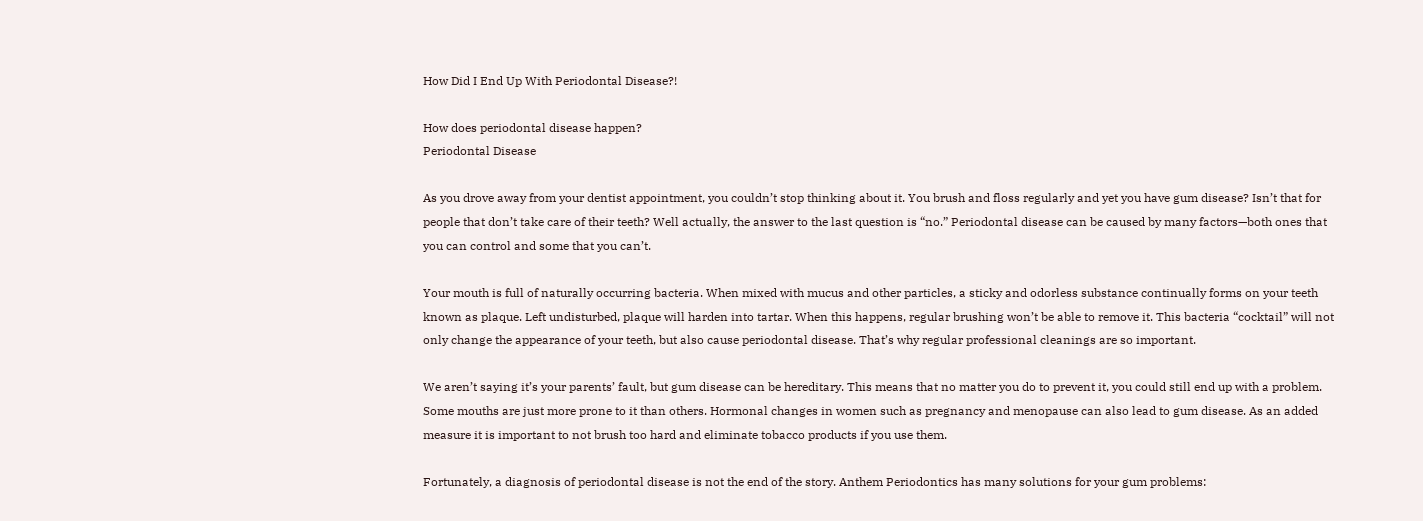How Did I End Up With Periodontal Disease?!

How does periodontal disease happen?
Periodontal Disease

As you drove away from your dentist appointment, you couldn’t stop thinking about it. You brush and floss regularly and yet you have gum disease? Isn’t that for people that don’t take care of their teeth? Well actually, the answer to the last question is “no.” Periodontal disease can be caused by many factors—both ones that you can control and some that you can’t.

Your mouth is full of naturally occurring bacteria. When mixed with mucus and other particles, a sticky and odorless substance continually forms on your teeth known as plaque. Left undisturbed, plaque will harden into tartar. When this happens, regular brushing won’t be able to remove it. This bacteria “cocktail” will not only change the appearance of your teeth, but also cause periodontal disease. That’s why regular professional cleanings are so important.

We aren’t saying it’s your parents’ fault, but gum disease can be hereditary. This means that no matter you do to prevent it, you could still end up with a problem. Some mouths are just more prone to it than others. Hormonal changes in women such as pregnancy and menopause can also lead to gum disease. As an added measure it is important to not brush too hard and eliminate tobacco products if you use them.

Fortunately, a diagnosis of periodontal disease is not the end of the story. Anthem Periodontics has many solutions for your gum problems: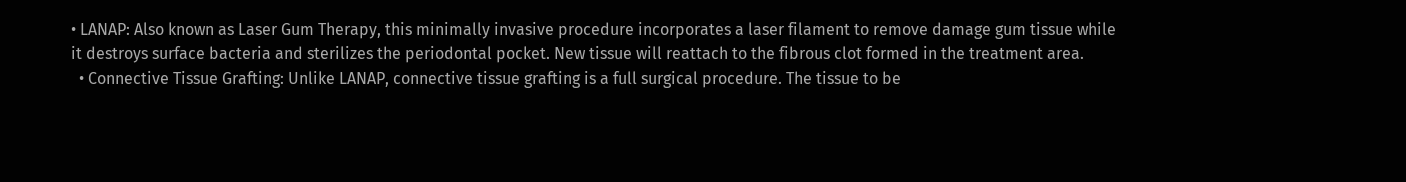• LANAP: Also known as Laser Gum Therapy, this minimally invasive procedure incorporates a laser filament to remove damage gum tissue while it destroys surface bacteria and sterilizes the periodontal pocket. New tissue will reattach to the fibrous clot formed in the treatment area.
  • Connective Tissue Grafting: Unlike LANAP, connective tissue grafting is a full surgical procedure. The tissue to be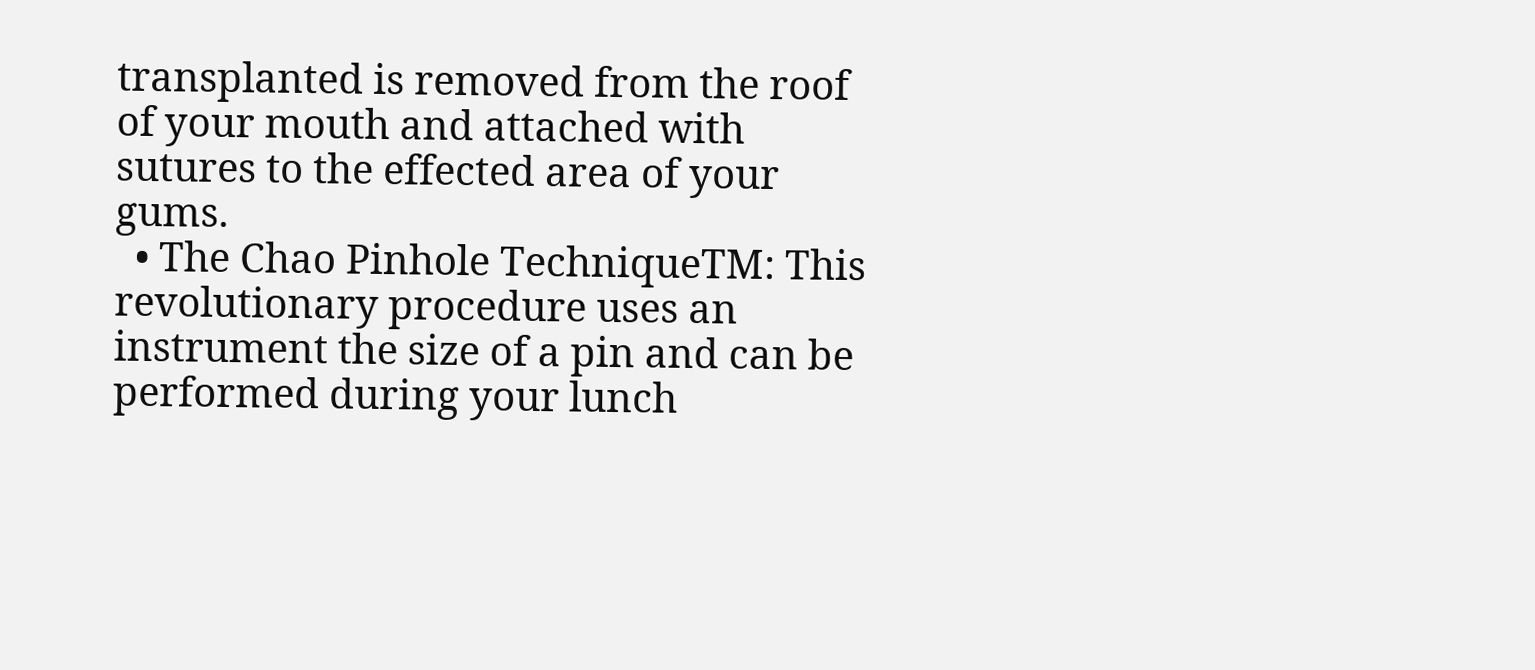transplanted is removed from the roof of your mouth and attached with sutures to the effected area of your gums.
  • The Chao Pinhole TechniqueTM: This revolutionary procedure uses an instrument the size of a pin and can be performed during your lunch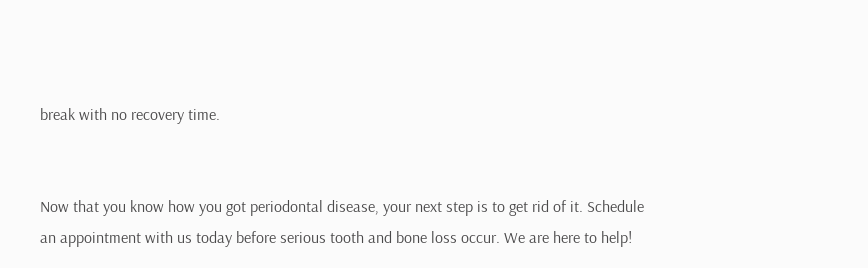break with no recovery time.


Now that you know how you got periodontal disease, your next step is to get rid of it. Schedule an appointment with us today before serious tooth and bone loss occur. We are here to help!